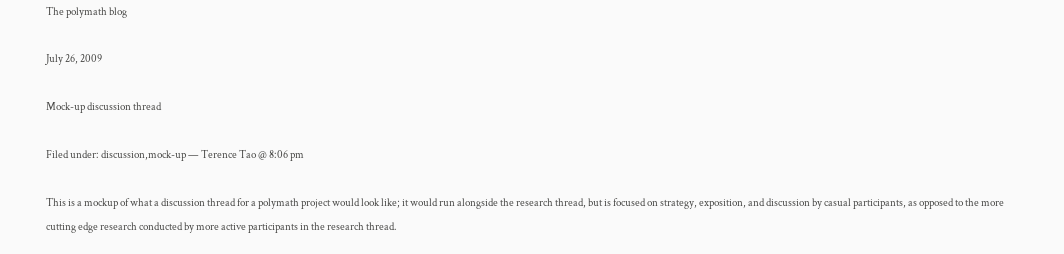The polymath blog

July 26, 2009

Mock-up discussion thread

Filed under: discussion,mock-up — Terence Tao @ 8:06 pm

This is a mockup of what a discussion thread for a polymath project would look like; it would run alongside the research thread, but is focused on strategy, exposition, and discussion by casual participants, as opposed to the more cutting edge research conducted by more active participants in the research thread.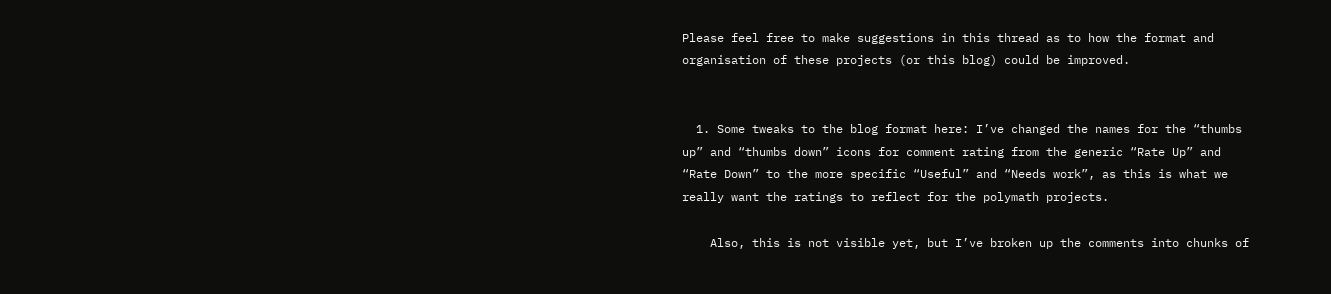Please feel free to make suggestions in this thread as to how the format and organisation of these projects (or this blog) could be improved.


  1. Some tweaks to the blog format here: I’ve changed the names for the “thumbs up” and “thumbs down” icons for comment rating from the generic “Rate Up” and “Rate Down” to the more specific “Useful” and “Needs work”, as this is what we really want the ratings to reflect for the polymath projects.

    Also, this is not visible yet, but I’ve broken up the comments into chunks of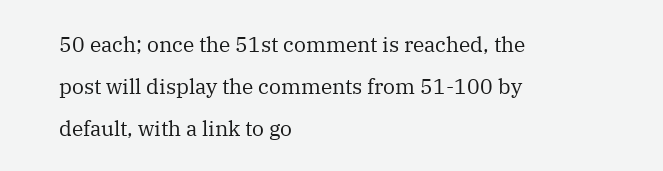50 each; once the 51st comment is reached, the post will display the comments from 51-100 by default, with a link to go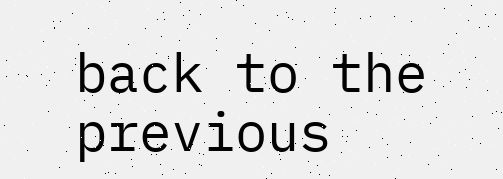back to the previous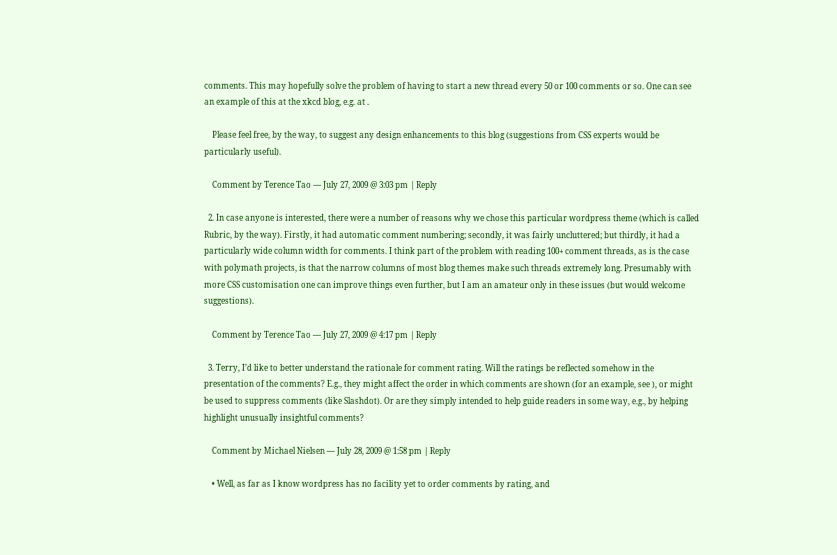comments. This may hopefully solve the problem of having to start a new thread every 50 or 100 comments or so. One can see an example of this at the xkcd blog, e.g. at .

    Please feel free, by the way, to suggest any design enhancements to this blog (suggestions from CSS experts would be particularly useful).

    Comment by Terence Tao — July 27, 2009 @ 3:03 pm | Reply

  2. In case anyone is interested, there were a number of reasons why we chose this particular wordpress theme (which is called Rubric, by the way). Firstly, it had automatic comment numbering; secondly, it was fairly uncluttered; but thirdly, it had a particularly wide column width for comments. I think part of the problem with reading 100+ comment threads, as is the case with polymath projects, is that the narrow columns of most blog themes make such threads extremely long. Presumably with more CSS customisation one can improve things even further, but I am an amateur only in these issues (but would welcome suggestions).

    Comment by Terence Tao — July 27, 2009 @ 4:17 pm | Reply

  3. Terry, I’d like to better understand the rationale for comment rating. Will the ratings be reflected somehow in the presentation of the comments? E.g., they might affect the order in which comments are shown (for an example, see ), or might be used to suppress comments (like Slashdot). Or are they simply intended to help guide readers in some way, e.g., by helping highlight unusually insightful comments?

    Comment by Michael Nielsen — July 28, 2009 @ 1:58 pm | Reply

    • Well, as far as I know wordpress has no facility yet to order comments by rating, and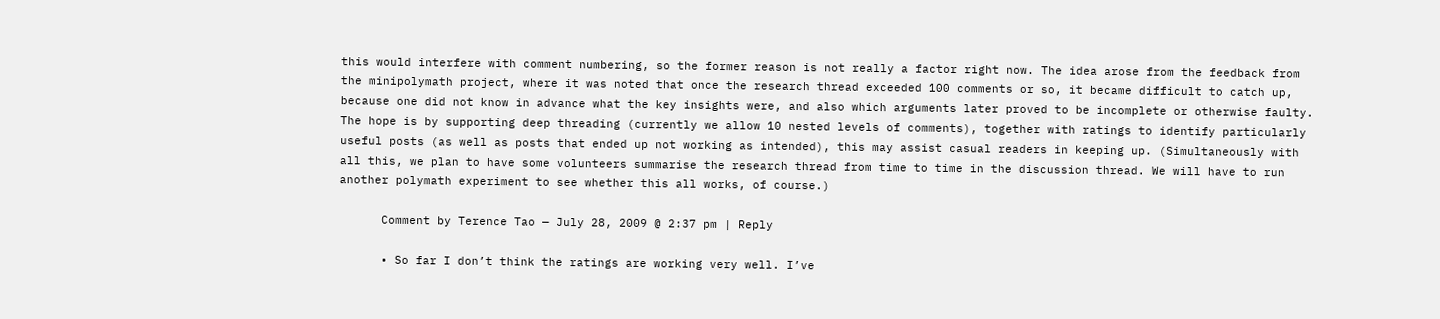this would interfere with comment numbering, so the former reason is not really a factor right now. The idea arose from the feedback from the minipolymath project, where it was noted that once the research thread exceeded 100 comments or so, it became difficult to catch up, because one did not know in advance what the key insights were, and also which arguments later proved to be incomplete or otherwise faulty. The hope is by supporting deep threading (currently we allow 10 nested levels of comments), together with ratings to identify particularly useful posts (as well as posts that ended up not working as intended), this may assist casual readers in keeping up. (Simultaneously with all this, we plan to have some volunteers summarise the research thread from time to time in the discussion thread. We will have to run another polymath experiment to see whether this all works, of course.)

      Comment by Terence Tao — July 28, 2009 @ 2:37 pm | Reply

      • So far I don’t think the ratings are working very well. I’ve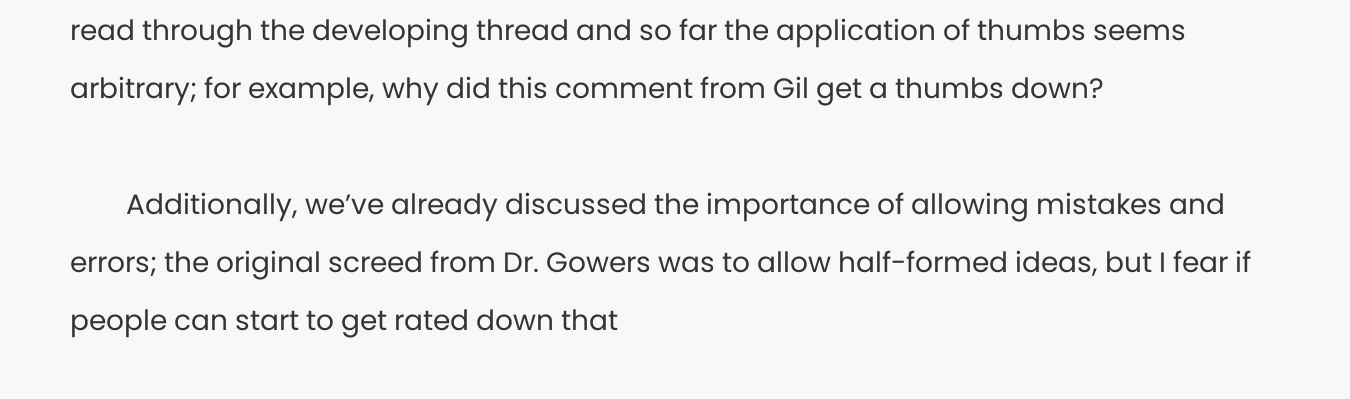read through the developing thread and so far the application of thumbs seems arbitrary; for example, why did this comment from Gil get a thumbs down?

        Additionally, we’ve already discussed the importance of allowing mistakes and errors; the original screed from Dr. Gowers was to allow half-formed ideas, but I fear if people can start to get rated down that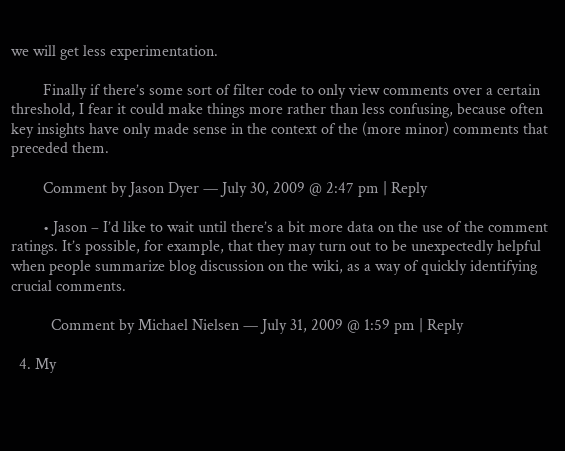we will get less experimentation.

        Finally if there’s some sort of filter code to only view comments over a certain threshold, I fear it could make things more rather than less confusing, because often key insights have only made sense in the context of the (more minor) comments that preceded them.

        Comment by Jason Dyer — July 30, 2009 @ 2:47 pm | Reply

        • Jason – I’d like to wait until there’s a bit more data on the use of the comment ratings. It’s possible, for example, that they may turn out to be unexpectedly helpful when people summarize blog discussion on the wiki, as a way of quickly identifying crucial comments.

          Comment by Michael Nielsen — July 31, 2009 @ 1:59 pm | Reply

  4. My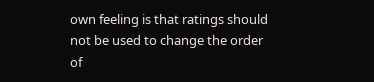own feeling is that ratings should not be used to change the order of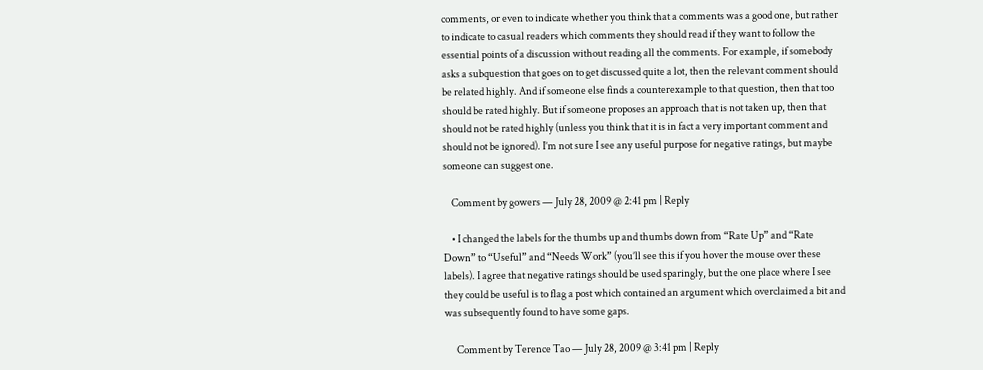comments, or even to indicate whether you think that a comments was a good one, but rather to indicate to casual readers which comments they should read if they want to follow the essential points of a discussion without reading all the comments. For example, if somebody asks a subquestion that goes on to get discussed quite a lot, then the relevant comment should be related highly. And if someone else finds a counterexample to that question, then that too should be rated highly. But if someone proposes an approach that is not taken up, then that should not be rated highly (unless you think that it is in fact a very important comment and should not be ignored). I’m not sure I see any useful purpose for negative ratings, but maybe someone can suggest one.

    Comment by gowers — July 28, 2009 @ 2:41 pm | Reply

    • I changed the labels for the thumbs up and thumbs down from “Rate Up” and “Rate Down” to “Useful” and “Needs Work” (you’ll see this if you hover the mouse over these labels). I agree that negative ratings should be used sparingly, but the one place where I see they could be useful is to flag a post which contained an argument which overclaimed a bit and was subsequently found to have some gaps.

      Comment by Terence Tao — July 28, 2009 @ 3:41 pm | Reply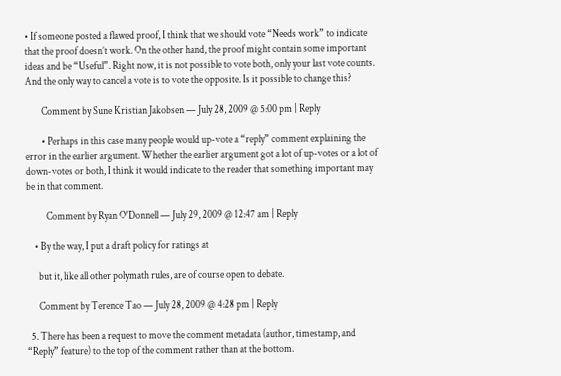• If someone posted a flawed proof, I think that we should vote “Needs work” to indicate that the proof doesn’t work. On the other hand, the proof might contain some important ideas and be “Useful”. Right now, it is not possible to vote both, only your last vote counts. And the only way to cancel a vote is to vote the opposite. Is it possible to change this?

        Comment by Sune Kristian Jakobsen — July 28, 2009 @ 5:00 pm | Reply

        • Perhaps in this case many people would up-vote a “reply” comment explaining the error in the earlier argument. Whether the earlier argument got a lot of up-votes or a lot of down-votes or both, I think it would indicate to the reader that something important may be in that comment.

          Comment by Ryan O'Donnell — July 29, 2009 @ 12:47 am | Reply

    • By the way, I put a draft policy for ratings at

      but it, like all other polymath rules, are of course open to debate.

      Comment by Terence Tao — July 28, 2009 @ 4:28 pm | Reply

  5. There has been a request to move the comment metadata (author, timestamp, and “Reply” feature) to the top of the comment rather than at the bottom.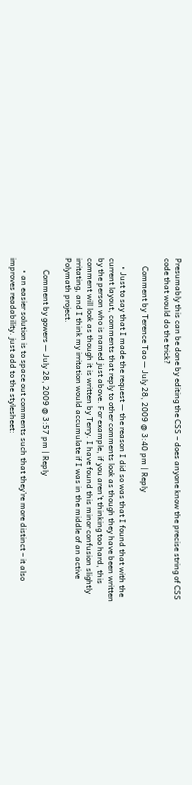Presumably this can be done by editing the CSS – does anyone know the precise string of CSS code that would do the trick?

    Comment by Terence Tao — July 28, 2009 @ 3:40 pm | Reply

    • Just to say that I made the request — the reason I did so was that I found that with the current layout, comments that reply to other comments look as though they have been written by the person who is named just above. For example, if you aren’t thinking too hard, this comment will look as though it is written by Terry. I have found this minor confusion slightly irritating, and I think my irritation would accumulate if I was in the middle of an active Polymath project.

      Comment by gowers — July 28, 2009 @ 3:57 pm | Reply

      • an easier solution is to space out comments such that they’re more distinct – it also improves readability. just add to the stylesheet: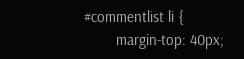#commentlist li {
        margin-top: 40px;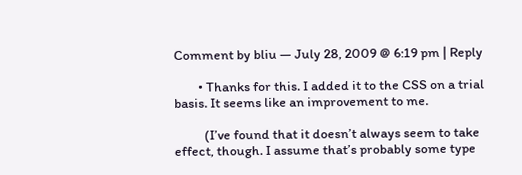Comment by bliu — July 28, 2009 @ 6:19 pm | Reply

        • Thanks for this. I added it to the CSS on a trial basis. It seems like an improvement to me.

          (I’ve found that it doesn’t always seem to take effect, though. I assume that’s probably some type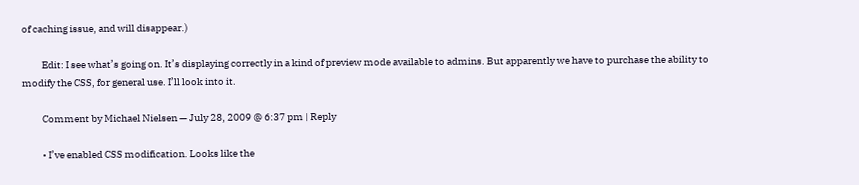of caching issue, and will disappear.)

          Edit: I see what’s going on. It’s displaying correctly in a kind of preview mode available to admins. But apparently we have to purchase the ability to modify the CSS, for general use. I’ll look into it.

          Comment by Michael Nielsen — July 28, 2009 @ 6:37 pm | Reply

          • I’ve enabled CSS modification. Looks like the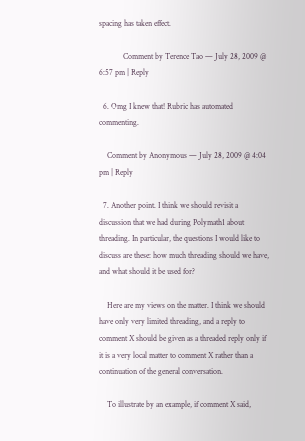spacing has taken effect.

            Comment by Terence Tao — July 28, 2009 @ 6:57 pm | Reply

  6. Omg I knew that! Rubric has automated commenting.

    Comment by Anonymous — July 28, 2009 @ 4:04 pm | Reply

  7. Another point. I think we should revisit a discussion that we had during Polymath1 about threading. In particular, the questions I would like to discuss are these: how much threading should we have, and what should it be used for?

    Here are my views on the matter. I think we should have only very limited threading, and a reply to comment X should be given as a threaded reply only if it is a very local matter to comment X rather than a continuation of the general conversation.

    To illustrate by an example, if comment X said,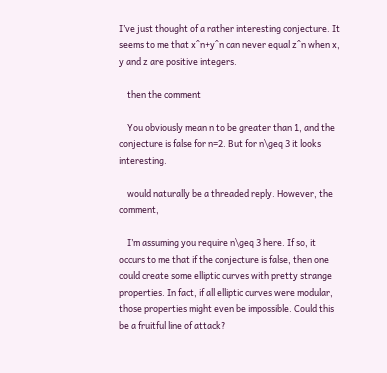I’ve just thought of a rather interesting conjecture. It seems to me that x^n+y^n can never equal z^n when x, y and z are positive integers.

    then the comment

    You obviously mean n to be greater than 1, and the conjecture is false for n=2. But for n\geq 3 it looks interesting.

    would naturally be a threaded reply. However, the comment,

    I’m assuming you require n\geq 3 here. If so, it occurs to me that if the conjecture is false, then one could create some elliptic curves with pretty strange properties. In fact, if all elliptic curves were modular, those properties might even be impossible. Could this be a fruitful line of attack?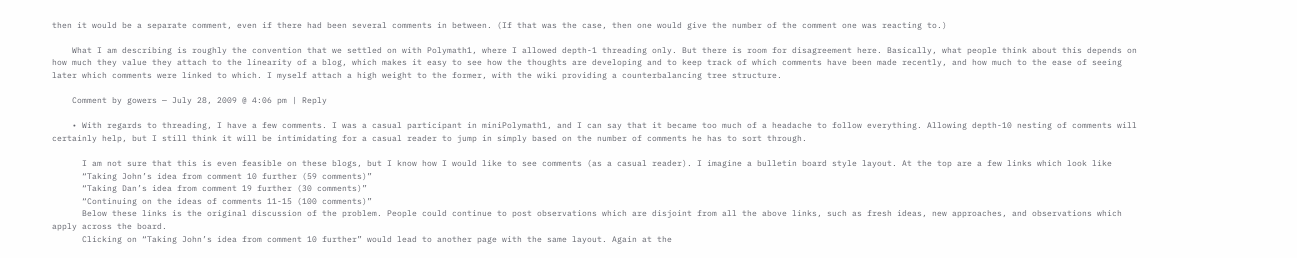then it would be a separate comment, even if there had been several comments in between. (If that was the case, then one would give the number of the comment one was reacting to.)

    What I am describing is roughly the convention that we settled on with Polymath1, where I allowed depth-1 threading only. But there is room for disagreement here. Basically, what people think about this depends on how much they value they attach to the linearity of a blog, which makes it easy to see how the thoughts are developing and to keep track of which comments have been made recently, and how much to the ease of seeing later which comments were linked to which. I myself attach a high weight to the former, with the wiki providing a counterbalancing tree structure.

    Comment by gowers — July 28, 2009 @ 4:06 pm | Reply

    • With regards to threading, I have a few comments. I was a casual participant in miniPolymath1, and I can say that it became too much of a headache to follow everything. Allowing depth-10 nesting of comments will certainly help, but I still think it will be intimidating for a casual reader to jump in simply based on the number of comments he has to sort through.

      I am not sure that this is even feasible on these blogs, but I know how I would like to see comments (as a casual reader). I imagine a bulletin board style layout. At the top are a few links which look like
      “Taking John’s idea from comment 10 further (59 comments)”
      “Taking Dan’s idea from comment 19 further (30 comments)”
      “Continuing on the ideas of comments 11-15 (100 comments)”
      Below these links is the original discussion of the problem. People could continue to post observations which are disjoint from all the above links, such as fresh ideas, new approaches, and observations which apply across the board.
      Clicking on “Taking John’s idea from comment 10 further” would lead to another page with the same layout. Again at the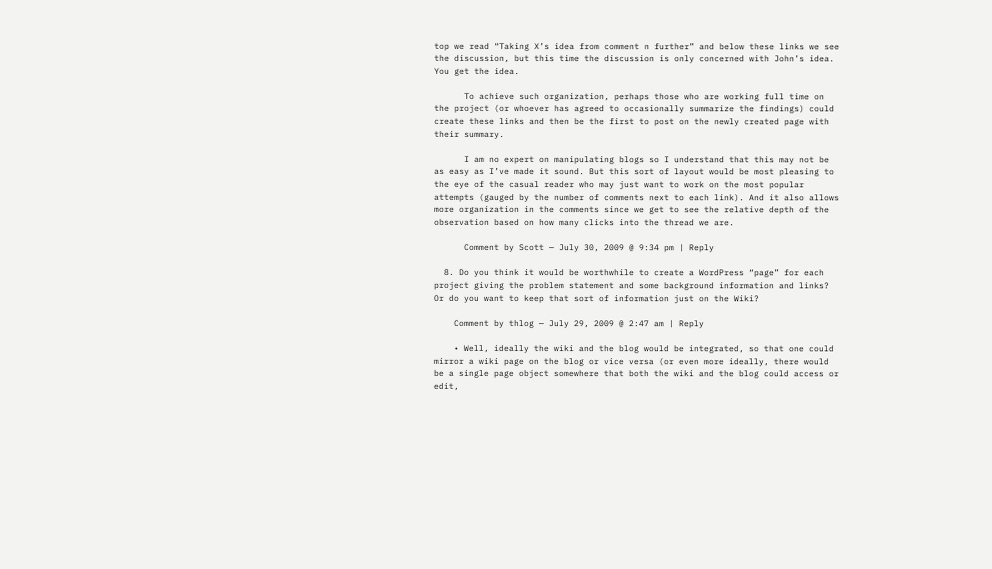top we read “Taking X’s idea from comment n further” and below these links we see the discussion, but this time the discussion is only concerned with John’s idea. You get the idea.

      To achieve such organization, perhaps those who are working full time on the project (or whoever has agreed to occasionally summarize the findings) could create these links and then be the first to post on the newly created page with their summary.

      I am no expert on manipulating blogs so I understand that this may not be as easy as I’ve made it sound. But this sort of layout would be most pleasing to the eye of the casual reader who may just want to work on the most popular attempts (gauged by the number of comments next to each link). And it also allows more organization in the comments since we get to see the relative depth of the observation based on how many clicks into the thread we are.

      Comment by Scott — July 30, 2009 @ 9:34 pm | Reply

  8. Do you think it would be worthwhile to create a WordPress “page” for each project giving the problem statement and some background information and links? Or do you want to keep that sort of information just on the Wiki?

    Comment by thlog — July 29, 2009 @ 2:47 am | Reply

    • Well, ideally the wiki and the blog would be integrated, so that one could mirror a wiki page on the blog or vice versa (or even more ideally, there would be a single page object somewhere that both the wiki and the blog could access or edit,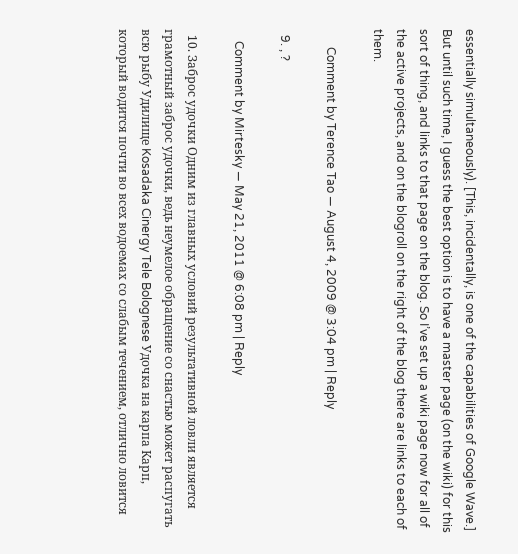essentially simultaneously). [This, incidentally, is one of the capabilities of Google Wave.] But until such time, I guess the best option is to have a master page (on the wiki) for this sort of thing, and links to that page on the blog. So I’ve set up a wiki page now for all of the active projects, and on the blogroll on the right of the blog there are links to each of them.

      Comment by Terence Tao — August 4, 2009 @ 3:04 pm | Reply

  9. , ?

    Comment by Mirtesky — May 21, 2011 @ 6:08 pm | Reply

  10. Заброс удочки Одним из главных условий результативной ловли является грамотный заброс удочки, ведь неумелое обращение со снастью может распугать всю рыбу Удилище Kosadaka Cinergy Tele Bolognese Удочка на карпа Карп, который водится почти во всех водоемах со слабым течением, отлично ловится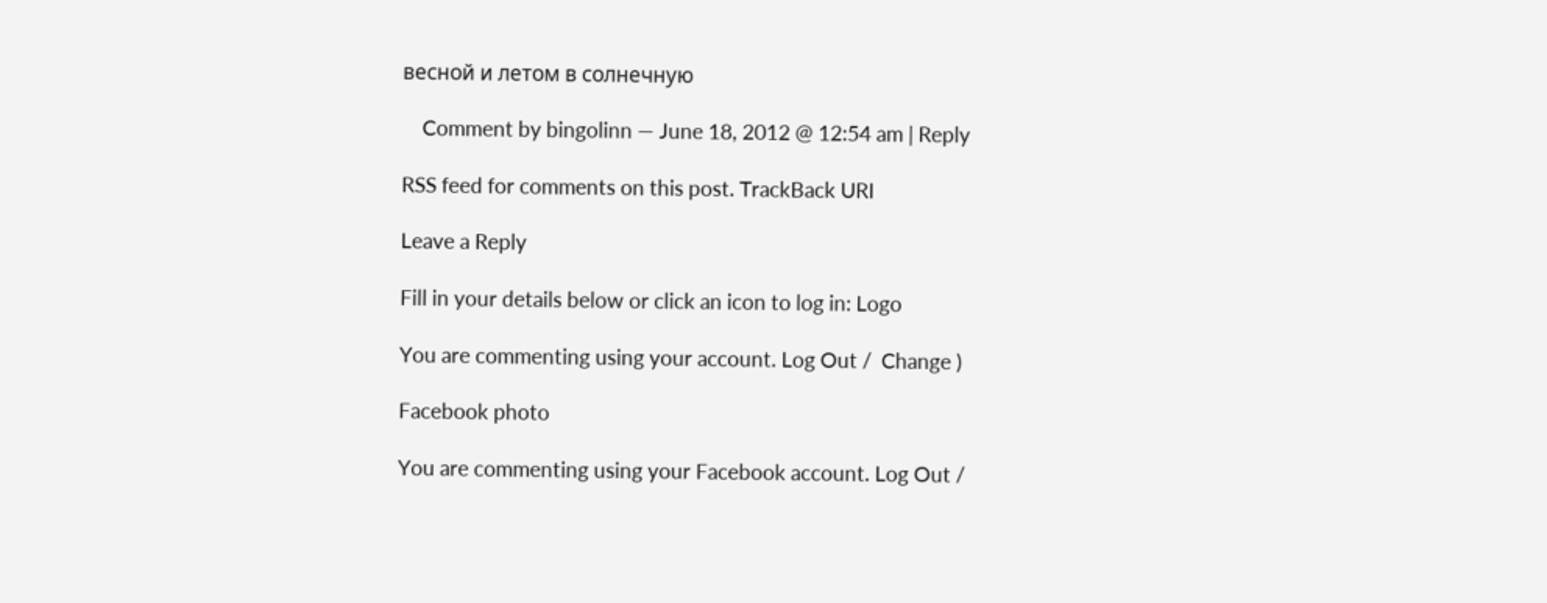весной и летом в солнечную

    Comment by bingolinn — June 18, 2012 @ 12:54 am | Reply

RSS feed for comments on this post. TrackBack URI

Leave a Reply

Fill in your details below or click an icon to log in: Logo

You are commenting using your account. Log Out /  Change )

Facebook photo

You are commenting using your Facebook account. Log Out /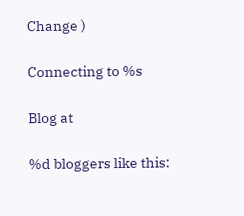Change )

Connecting to %s

Blog at

%d bloggers like this: